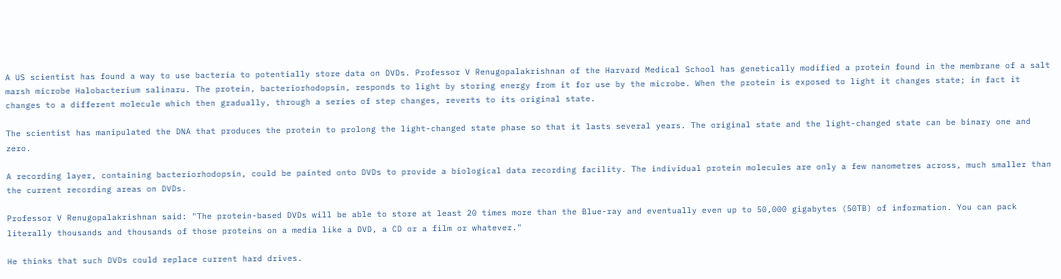A US scientist has found a way to use bacteria to potentially store data on DVDs. Professor V Renugopalakrishnan of the Harvard Medical School has genetically modified a protein found in the membrane of a salt marsh microbe Halobacterium salinaru. The protein, bacteriorhodopsin, responds to light by storing energy from it for use by the microbe. When the protein is exposed to light it changes state; in fact it changes to a different molecule which then gradually, through a series of step changes, reverts to its original state.

The scientist has manipulated the DNA that produces the protein to prolong the light-changed state phase so that it lasts several years. The original state and the light-changed state can be binary one and zero.

A recording layer, containing bacteriorhodopsin, could be painted onto DVDs to provide a biological data recording facility. The individual protein molecules are only a few nanometres across, much smaller than the current recording areas on DVDs.

Professor V Renugopalakrishnan said: "The protein-based DVDs will be able to store at least 20 times more than the Blue-ray and eventually even up to 50,000 gigabytes (50TB) of information. You can pack literally thousands and thousands of those proteins on a media like a DVD, a CD or a film or whatever."

He thinks that such DVDs could replace current hard drives.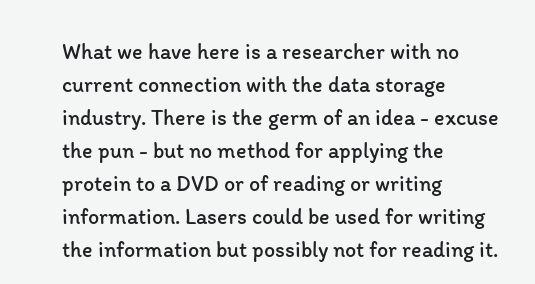What we have here is a researcher with no current connection with the data storage industry. There is the germ of an idea - excuse the pun - but no method for applying the protein to a DVD or of reading or writing information. Lasers could be used for writing the information but possibly not for reading it.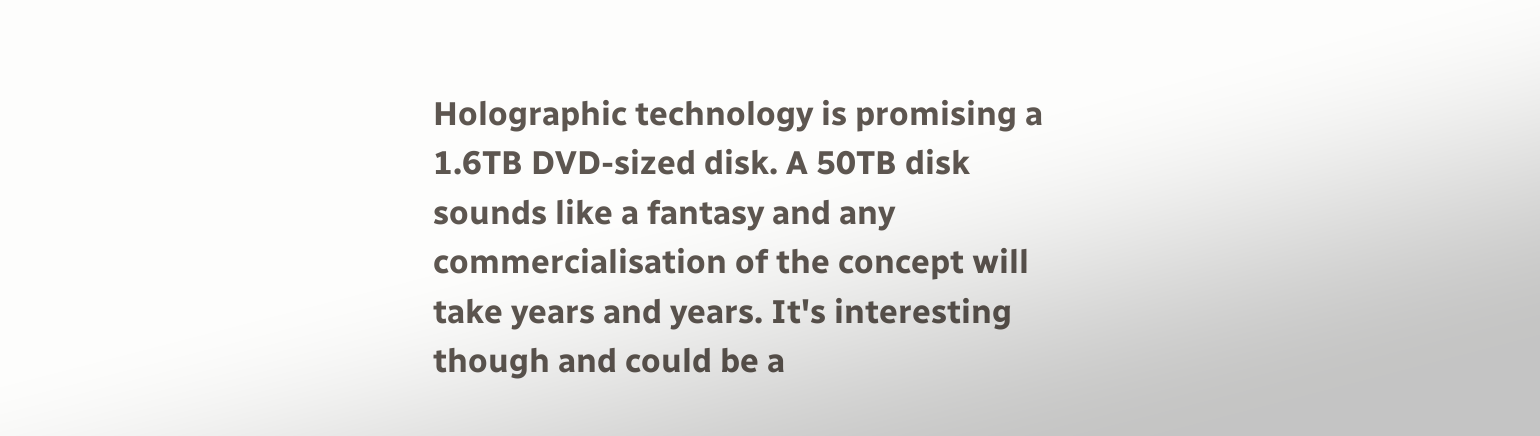Holographic technology is promising a 1.6TB DVD-sized disk. A 50TB disk sounds like a fantasy and any commercialisation of the concept will take years and years. It's interesting though and could be a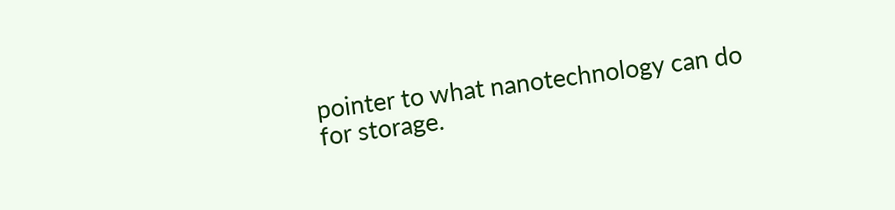pointer to what nanotechnology can do for storage.